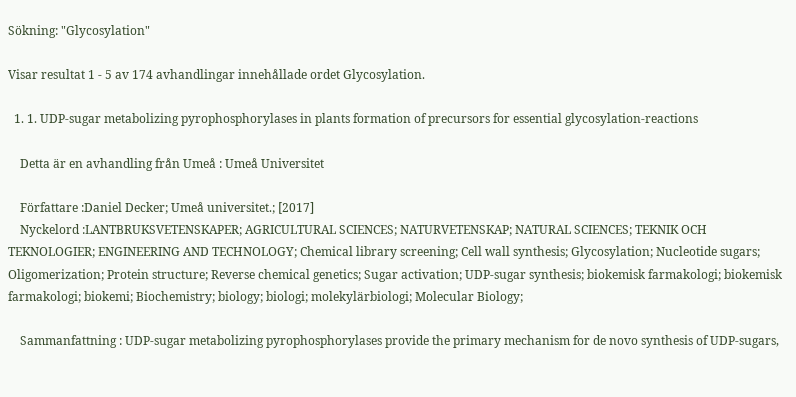Sökning: "Glycosylation"

Visar resultat 1 - 5 av 174 avhandlingar innehållade ordet Glycosylation.

  1. 1. UDP-sugar metabolizing pyrophosphorylases in plants formation of precursors for essential glycosylation-reactions

    Detta är en avhandling från Umeå : Umeå Universitet

    Författare :Daniel Decker; Umeå universitet.; [2017]
    Nyckelord :LANTBRUKSVETENSKAPER; AGRICULTURAL SCIENCES; NATURVETENSKAP; NATURAL SCIENCES; TEKNIK OCH TEKNOLOGIER; ENGINEERING AND TECHNOLOGY; Chemical library screening; Cell wall synthesis; Glycosylation; Nucleotide sugars; Oligomerization; Protein structure; Reverse chemical genetics; Sugar activation; UDP-sugar synthesis; biokemisk farmakologi; biokemisk farmakologi; biokemi; Biochemistry; biology; biologi; molekylärbiologi; Molecular Biology;

    Sammanfattning : UDP-sugar metabolizing pyrophosphorylases provide the primary mechanism for de novo synthesis of UDP-sugars,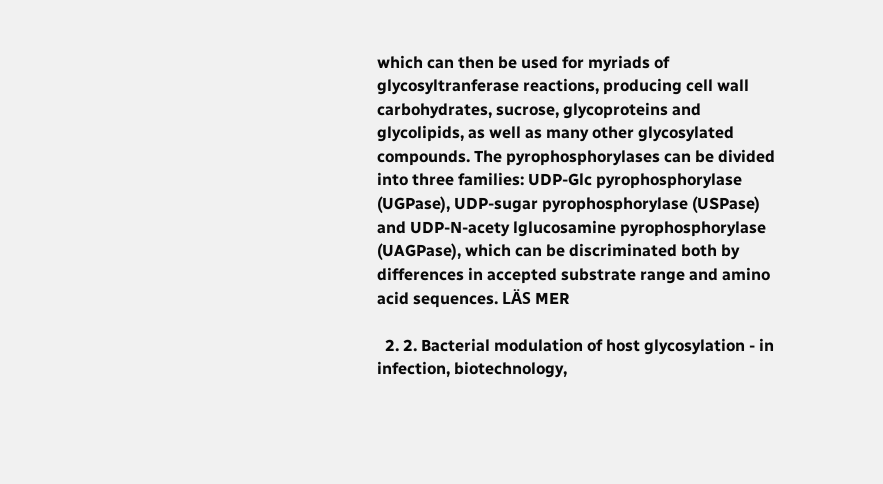which can then be used for myriads of glycosyltranferase reactions, producing cell wall carbohydrates, sucrose, glycoproteins and glycolipids, as well as many other glycosylated compounds. The pyrophosphorylases can be divided into three families: UDP-Glc pyrophosphorylase (UGPase), UDP-sugar pyrophosphorylase (USPase) and UDP-N-acety lglucosamine pyrophosphorylase (UAGPase), which can be discriminated both by differences in accepted substrate range and amino acid sequences. LÄS MER

  2. 2. Bacterial modulation of host glycosylation - in infection, biotechnology,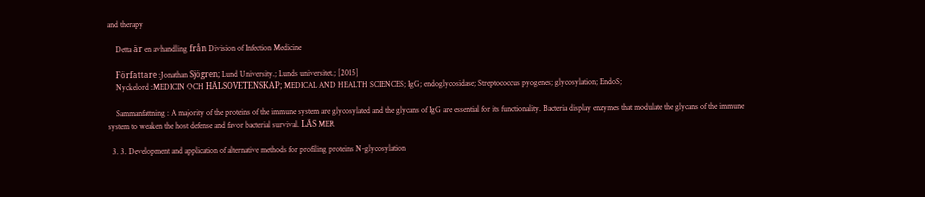and therapy

    Detta är en avhandling från Division of Infection Medicine

    Författare :Jonathan Sjögren; Lund University.; Lunds universitet.; [2015]
    Nyckelord :MEDICIN OCH HÄLSOVETENSKAP; MEDICAL AND HEALTH SCIENCES; IgG; endoglycosidase; Streptococcus pyogenes; glycosylation; EndoS;

    Sammanfattning : A majority of the proteins of the immune system are glycosylated and the glycans of IgG are essential for its functionality. Bacteria display enzymes that modulate the glycans of the immune system to weaken the host defense and favor bacterial survival. LÄS MER

  3. 3. Development and application of alternative methods for profiling proteins N-glycosylation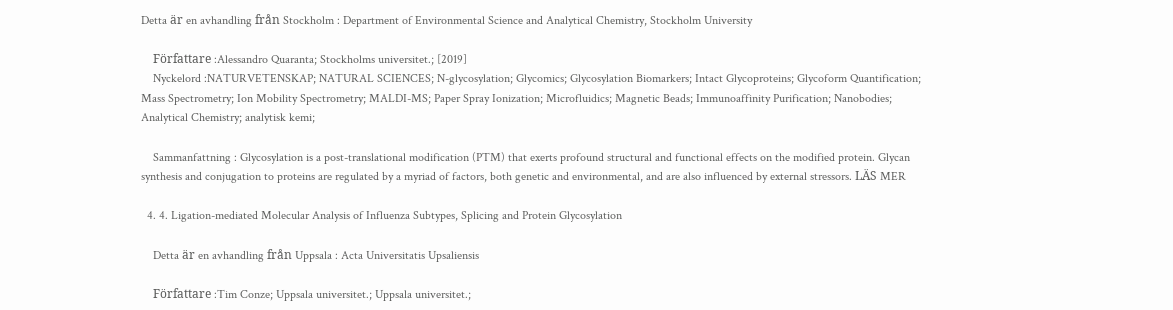Detta är en avhandling från Stockholm : Department of Environmental Science and Analytical Chemistry, Stockholm University

    Författare :Alessandro Quaranta; Stockholms universitet.; [2019]
    Nyckelord :NATURVETENSKAP; NATURAL SCIENCES; N-glycosylation; Glycomics; Glycosylation Biomarkers; Intact Glycoproteins; Glycoform Quantification; Mass Spectrometry; Ion Mobility Spectrometry; MALDI-MS; Paper Spray Ionization; Microfluidics; Magnetic Beads; Immunoaffinity Purification; Nanobodies; Analytical Chemistry; analytisk kemi;

    Sammanfattning : Glycosylation is a post-translational modification (PTM) that exerts profound structural and functional effects on the modified protein. Glycan synthesis and conjugation to proteins are regulated by a myriad of factors, both genetic and environmental, and are also influenced by external stressors. LÄS MER

  4. 4. Ligation-mediated Molecular Analysis of Influenza Subtypes, Splicing and Protein Glycosylation

    Detta är en avhandling från Uppsala : Acta Universitatis Upsaliensis

    Författare :Tim Conze; Uppsala universitet.; Uppsala universitet.;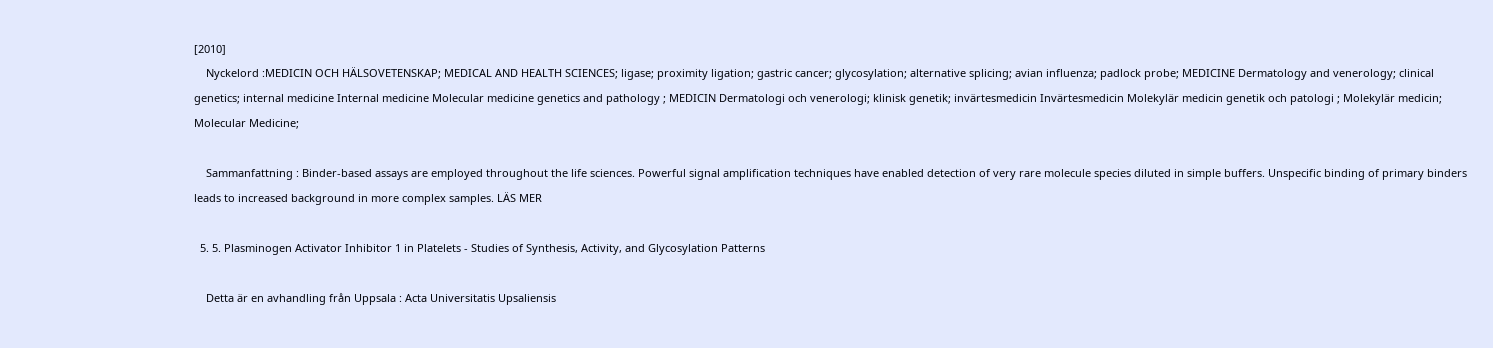[2010]
    Nyckelord :MEDICIN OCH HÄLSOVETENSKAP; MEDICAL AND HEALTH SCIENCES; ligase; proximity ligation; gastric cancer; glycosylation; alternative splicing; avian influenza; padlock probe; MEDICINE Dermatology and venerology; clinical genetics; internal medicine Internal medicine Molecular medicine genetics and pathology ; MEDICIN Dermatologi och venerologi; klinisk genetik; invärtesmedicin Invärtesmedicin Molekylär medicin genetik och patologi ; Molekylär medicin; Molecular Medicine;

    Sammanfattning : Binder-based assays are employed throughout the life sciences. Powerful signal amplification techniques have enabled detection of very rare molecule species diluted in simple buffers. Unspecific binding of primary binders leads to increased background in more complex samples. LÄS MER

  5. 5. Plasminogen Activator Inhibitor 1 in Platelets - Studies of Synthesis, Activity, and Glycosylation Patterns

    Detta är en avhandling från Uppsala : Acta Universitatis Upsaliensis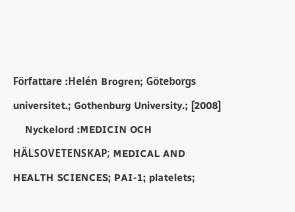Författare :Helén Brogren; Göteborgs universitet.; Gothenburg University.; [2008]
    Nyckelord :MEDICIN OCH HÄLSOVETENSKAP; MEDICAL AND HEALTH SCIENCES; PAI-1; platelets;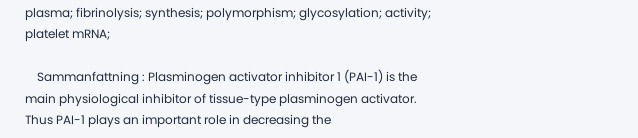plasma; fibrinolysis; synthesis; polymorphism; glycosylation; activity; platelet mRNA;

    Sammanfattning : Plasminogen activator inhibitor 1 (PAI-1) is the main physiological inhibitor of tissue-type plasminogen activator. Thus PAI-1 plays an important role in decreasing the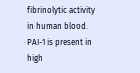fibrinolytic activity in human blood. PAI-1 is present in high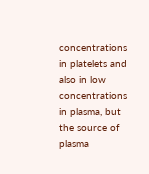concentrations in platelets and also in low concentrations in plasma, but the source of plasma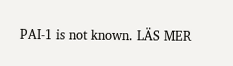PAI-1 is not known. LÄS MER